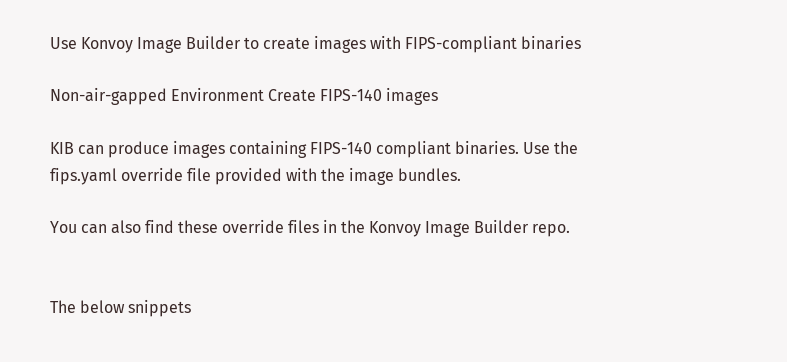Use Konvoy Image Builder to create images with FIPS-compliant binaries

Non-air-gapped Environment Create FIPS-140 images

KIB can produce images containing FIPS-140 compliant binaries. Use the fips.yaml override file provided with the image bundles.

You can also find these override files in the Konvoy Image Builder repo.


The below snippets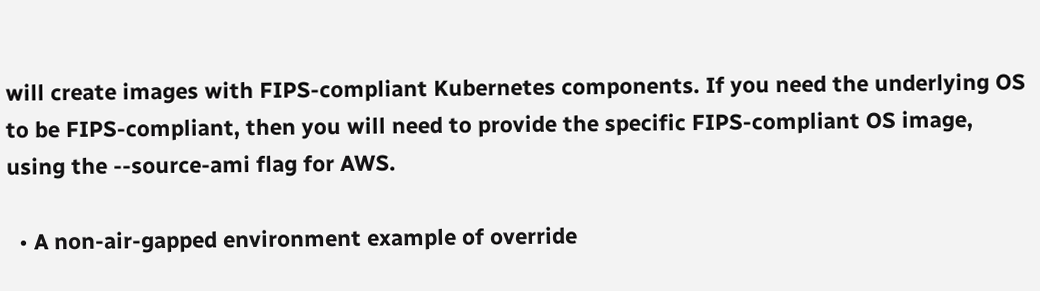will create images with FIPS-compliant Kubernetes components. If you need the underlying OS to be FIPS-compliant, then you will need to provide the specific FIPS-compliant OS image, using the --source-ami flag for AWS.

  • A non-air-gapped environment example of override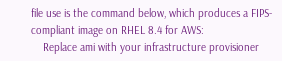file use is the command below, which produces a FIPS-compliant image on RHEL 8.4 for AWS:
    Replace ami with your infrastructure provisioner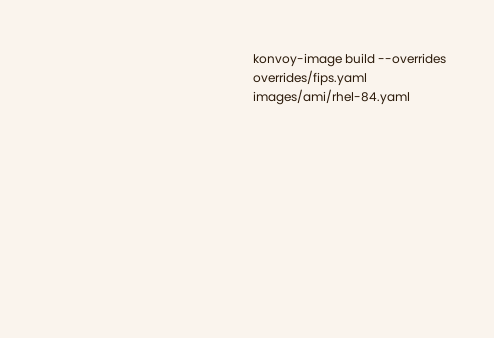konvoy-image build --overrides overrides/fips.yaml images/ami/rhel-84.yaml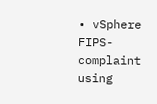• vSphere FIPS-complaint using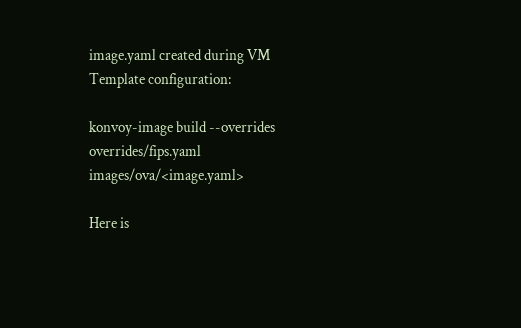image.yaml created during VM Template configuration:

konvoy-image build --overrides overrides/fips.yaml images/ova/<image.yaml>

Here is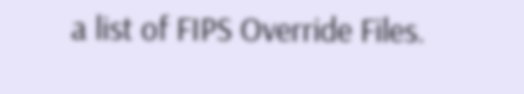a list of FIPS Override Files.